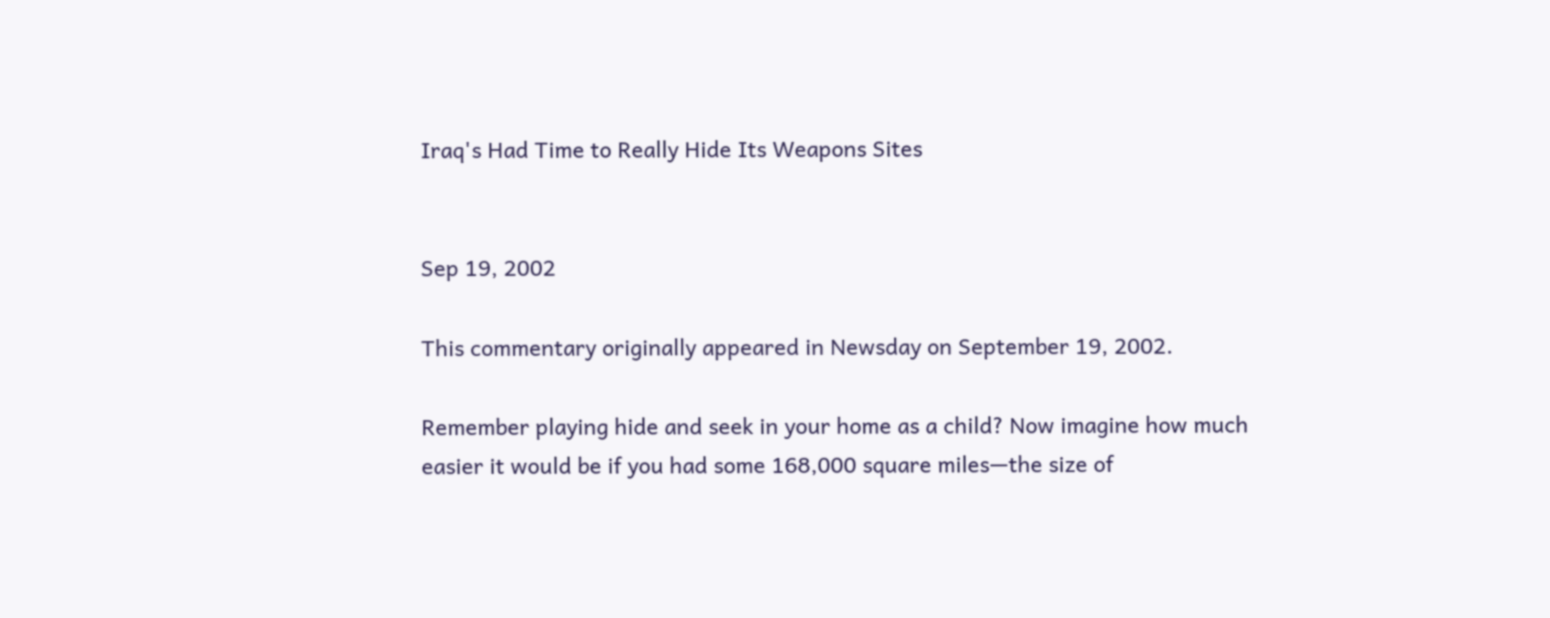Iraq's Had Time to Really Hide Its Weapons Sites


Sep 19, 2002

This commentary originally appeared in Newsday on September 19, 2002.

Remember playing hide and seek in your home as a child? Now imagine how much easier it would be if you had some 168,000 square miles—the size of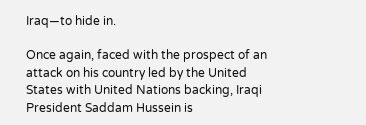Iraq—to hide in.

Once again, faced with the prospect of an attack on his country led by the United States with United Nations backing, Iraqi President Saddam Hussein is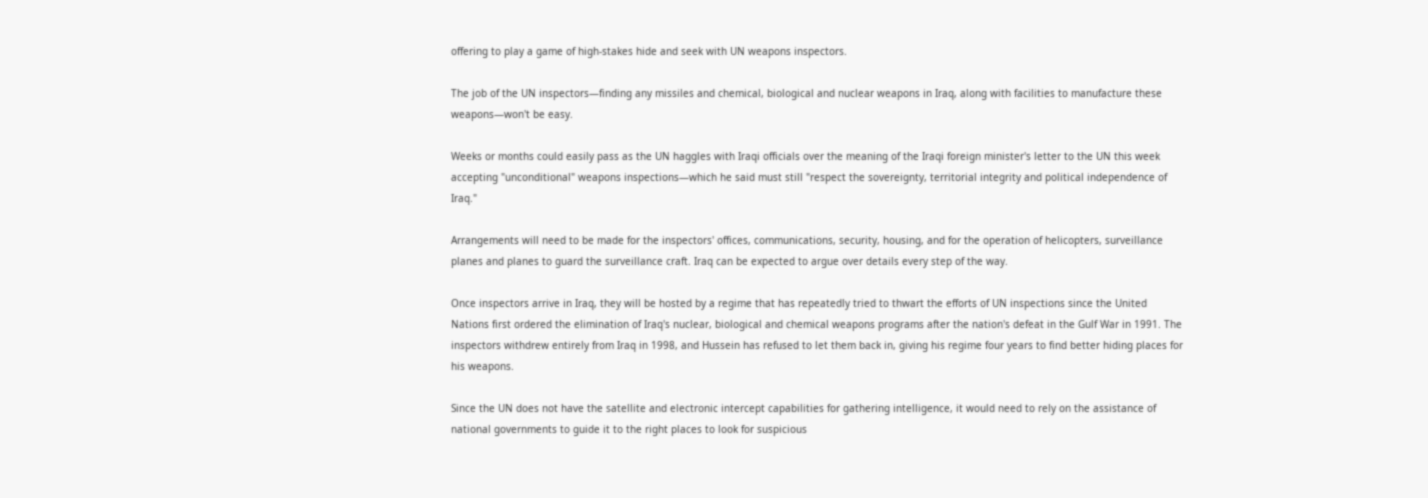offering to play a game of high-stakes hide and seek with UN weapons inspectors.

The job of the UN inspectors—finding any missiles and chemical, biological and nuclear weapons in Iraq, along with facilities to manufacture these weapons—won't be easy.

Weeks or months could easily pass as the UN haggles with Iraqi officials over the meaning of the Iraqi foreign minister's letter to the UN this week accepting "unconditional" weapons inspections—which he said must still "respect the sovereignty, territorial integrity and political independence of Iraq."

Arrangements will need to be made for the inspectors' offices, communications, security, housing, and for the operation of helicopters, surveillance planes and planes to guard the surveillance craft. Iraq can be expected to argue over details every step of the way.

Once inspectors arrive in Iraq, they will be hosted by a regime that has repeatedly tried to thwart the efforts of UN inspections since the United Nations first ordered the elimination of Iraq's nuclear, biological and chemical weapons programs after the nation's defeat in the Gulf War in 1991. The inspectors withdrew entirely from Iraq in 1998, and Hussein has refused to let them back in, giving his regime four years to find better hiding places for his weapons.

Since the UN does not have the satellite and electronic intercept capabilities for gathering intelligence, it would need to rely on the assistance of national governments to guide it to the right places to look for suspicious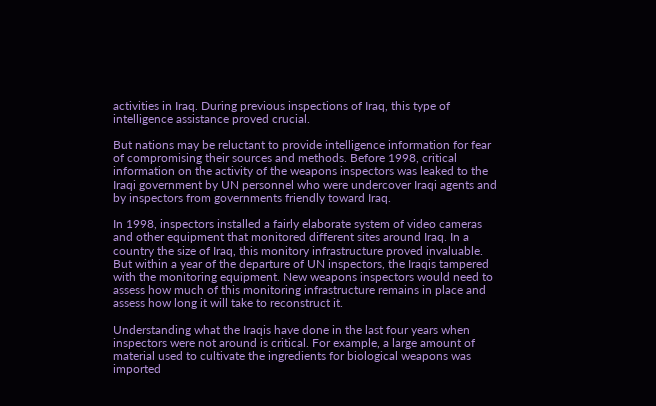activities in Iraq. During previous inspections of Iraq, this type of intelligence assistance proved crucial.

But nations may be reluctant to provide intelligence information for fear of compromising their sources and methods. Before 1998, critical information on the activity of the weapons inspectors was leaked to the Iraqi government by UN personnel who were undercover Iraqi agents and by inspectors from governments friendly toward Iraq.

In 1998, inspectors installed a fairly elaborate system of video cameras and other equipment that monitored different sites around Iraq. In a country the size of Iraq, this monitory infrastructure proved invaluable. But within a year of the departure of UN inspectors, the Iraqis tampered with the monitoring equipment. New weapons inspectors would need to assess how much of this monitoring infrastructure remains in place and assess how long it will take to reconstruct it.

Understanding what the Iraqis have done in the last four years when inspectors were not around is critical. For example, a large amount of material used to cultivate the ingredients for biological weapons was imported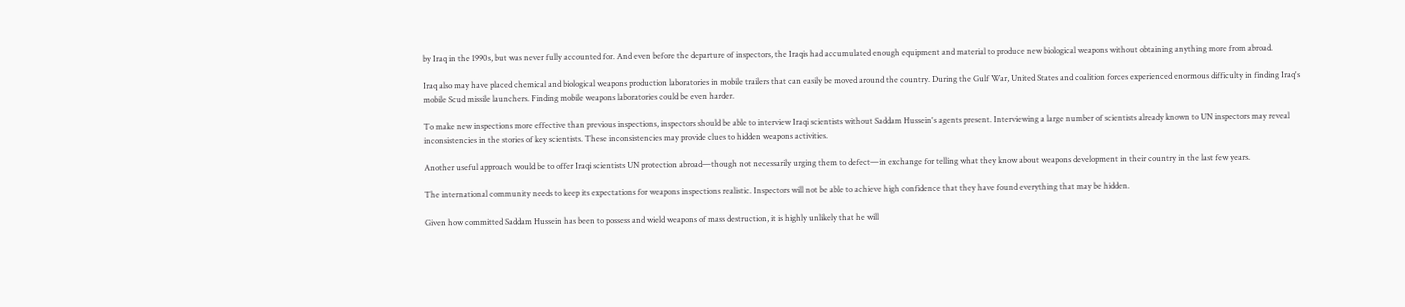by Iraq in the 1990s, but was never fully accounted for. And even before the departure of inspectors, the Iraqis had accumulated enough equipment and material to produce new biological weapons without obtaining anything more from abroad.

Iraq also may have placed chemical and biological weapons production laboratories in mobile trailers that can easily be moved around the country. During the Gulf War, United States and coalition forces experienced enormous difficulty in finding Iraq's mobile Scud missile launchers. Finding mobile weapons laboratories could be even harder.

To make new inspections more effective than previous inspections, inspectors should be able to interview Iraqi scientists without Saddam Hussein's agents present. Interviewing a large number of scientists already known to UN inspectors may reveal inconsistencies in the stories of key scientists. These inconsistencies may provide clues to hidden weapons activities.

Another useful approach would be to offer Iraqi scientists UN protection abroad—though not necessarily urging them to defect—in exchange for telling what they know about weapons development in their country in the last few years.

The international community needs to keep its expectations for weapons inspections realistic. Inspectors will not be able to achieve high confidence that they have found everything that may be hidden.

Given how committed Saddam Hussein has been to possess and wield weapons of mass destruction, it is highly unlikely that he will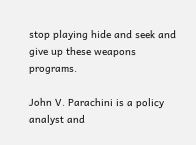stop playing hide and seek and give up these weapons programs.

John V. Parachini is a policy analyst and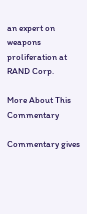an expert on weapons proliferation at RAND Corp.

More About This Commentary

Commentary gives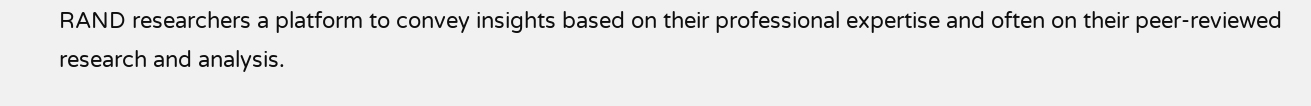RAND researchers a platform to convey insights based on their professional expertise and often on their peer-reviewed research and analysis.